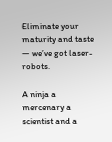Eliminate your maturity and taste — we’ve got laser-robots.

A ninja a mercenary a scientist and a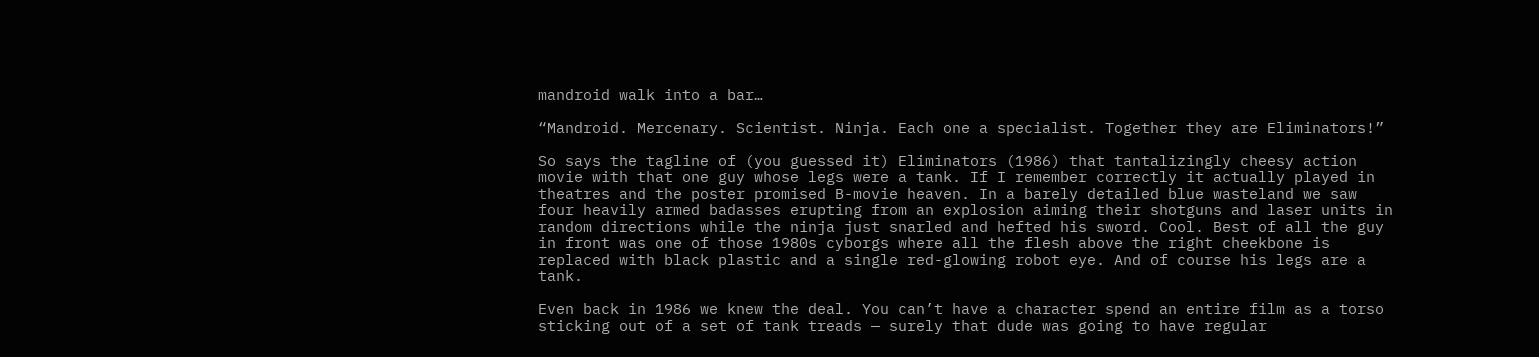mandroid walk into a bar…

“Mandroid. Mercenary. Scientist. Ninja. Each one a specialist. Together they are Eliminators!”

So says the tagline of (you guessed it) Eliminators (1986) that tantalizingly cheesy action movie with that one guy whose legs were a tank. If I remember correctly it actually played in theatres and the poster promised B-movie heaven. In a barely detailed blue wasteland we saw four heavily armed badasses erupting from an explosion aiming their shotguns and laser units in random directions while the ninja just snarled and hefted his sword. Cool. Best of all the guy in front was one of those 1980s cyborgs where all the flesh above the right cheekbone is replaced with black plastic and a single red-glowing robot eye. And of course his legs are a tank.

Even back in 1986 we knew the deal. You can’t have a character spend an entire film as a torso sticking out of a set of tank treads — surely that dude was going to have regular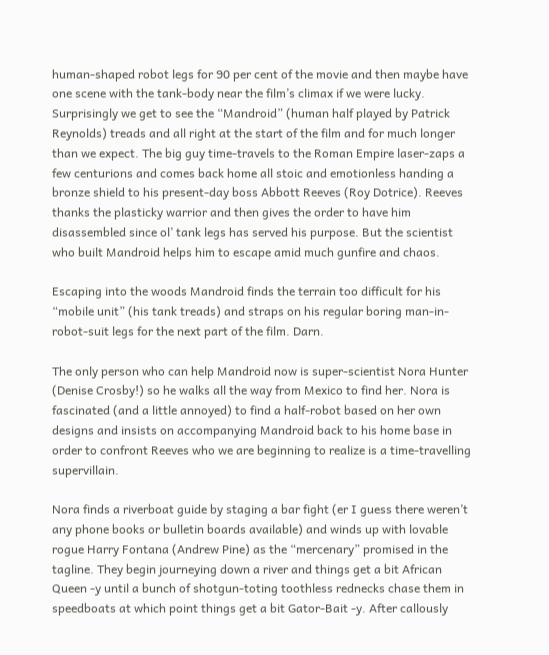human-shaped robot legs for 90 per cent of the movie and then maybe have one scene with the tank-body near the film’s climax if we were lucky. Surprisingly we get to see the “Mandroid” (human half played by Patrick Reynolds) treads and all right at the start of the film and for much longer than we expect. The big guy time-travels to the Roman Empire laser-zaps a few centurions and comes back home all stoic and emotionless handing a bronze shield to his present-day boss Abbott Reeves (Roy Dotrice). Reeves thanks the plasticky warrior and then gives the order to have him disassembled since ol’ tank legs has served his purpose. But the scientist who built Mandroid helps him to escape amid much gunfire and chaos.

Escaping into the woods Mandroid finds the terrain too difficult for his “mobile unit” (his tank treads) and straps on his regular boring man-in-robot-suit legs for the next part of the film. Darn.

The only person who can help Mandroid now is super-scientist Nora Hunter (Denise Crosby!) so he walks all the way from Mexico to find her. Nora is fascinated (and a little annoyed) to find a half-robot based on her own designs and insists on accompanying Mandroid back to his home base in order to confront Reeves who we are beginning to realize is a time-travelling supervillain.

Nora finds a riverboat guide by staging a bar fight (er I guess there weren’t any phone books or bulletin boards available) and winds up with lovable rogue Harry Fontana (Andrew Pine) as the “mercenary” promised in the tagline. They begin journeying down a river and things get a bit African Queen -y until a bunch of shotgun-toting toothless rednecks chase them in speedboats at which point things get a bit Gator-Bait -y. After callously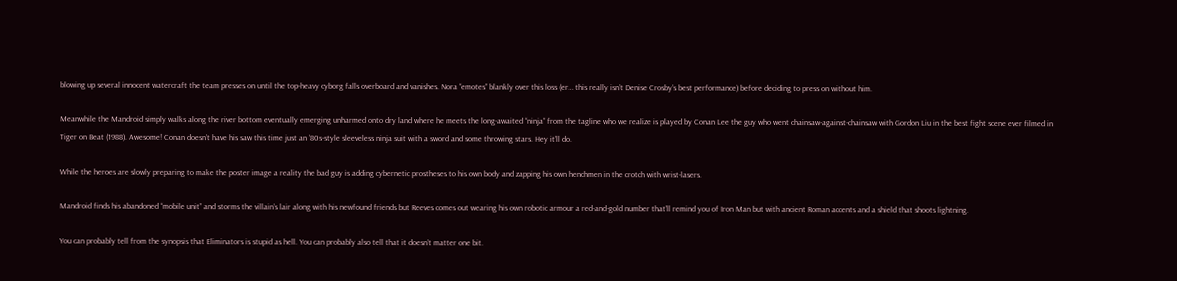blowing up several innocent watercraft the team presses on until the top-heavy cyborg falls overboard and vanishes. Nora “emotes” blankly over this loss (er… this really isn’t Denise Crosby’s best performance) before deciding to press on without him.

Meanwhile the Mandroid simply walks along the river bottom eventually emerging unharmed onto dry land where he meets the long-awaited “ninja” from the tagline who we realize is played by Conan Lee the guy who went chainsaw-against-chainsaw with Gordon Liu in the best fight scene ever filmed in Tiger on Beat (1988). Awesome! Conan doesn’t have his saw this time just an ’80s-style sleeveless ninja suit with a sword and some throwing stars. Hey it’ll do.

While the heroes are slowly preparing to make the poster image a reality the bad guy is adding cybernetic prostheses to his own body and zapping his own henchmen in the crotch with wrist-lasers.

Mandroid finds his abandoned “mobile unit” and storms the villain’s lair along with his newfound friends but Reeves comes out wearing his own robotic armour a red-and-gold number that’ll remind you of Iron Man but with ancient Roman accents and a shield that shoots lightning.

You can probably tell from the synopsis that Eliminators is stupid as hell. You can probably also tell that it doesn’t matter one bit.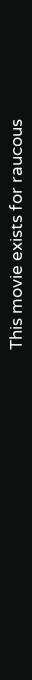This movie exists for raucous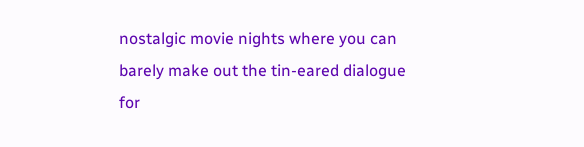nostalgic movie nights where you can barely make out the tin-eared dialogue for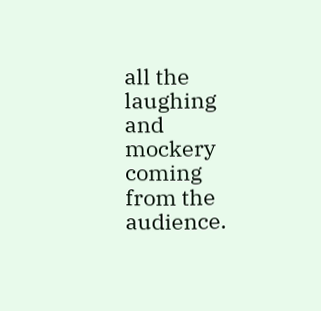all the laughing and mockery coming from the audience.